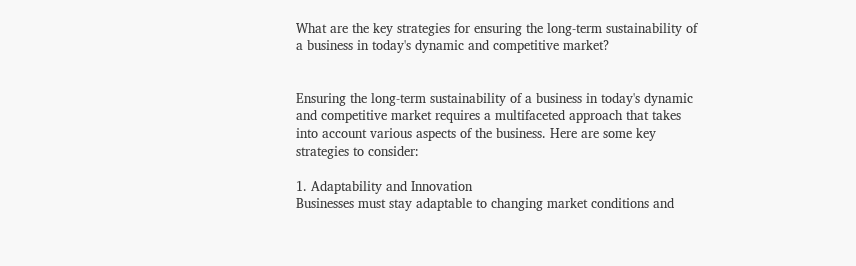What are the key strategies for ensuring the long-term sustainability of a business in today's dynamic and competitive market?


Ensuring the long-term sustainability of a business in today's dynamic and competitive market requires a multifaceted approach that takes into account various aspects of the business. Here are some key strategies to consider:

1. Adaptability and Innovation
Businesses must stay adaptable to changing market conditions and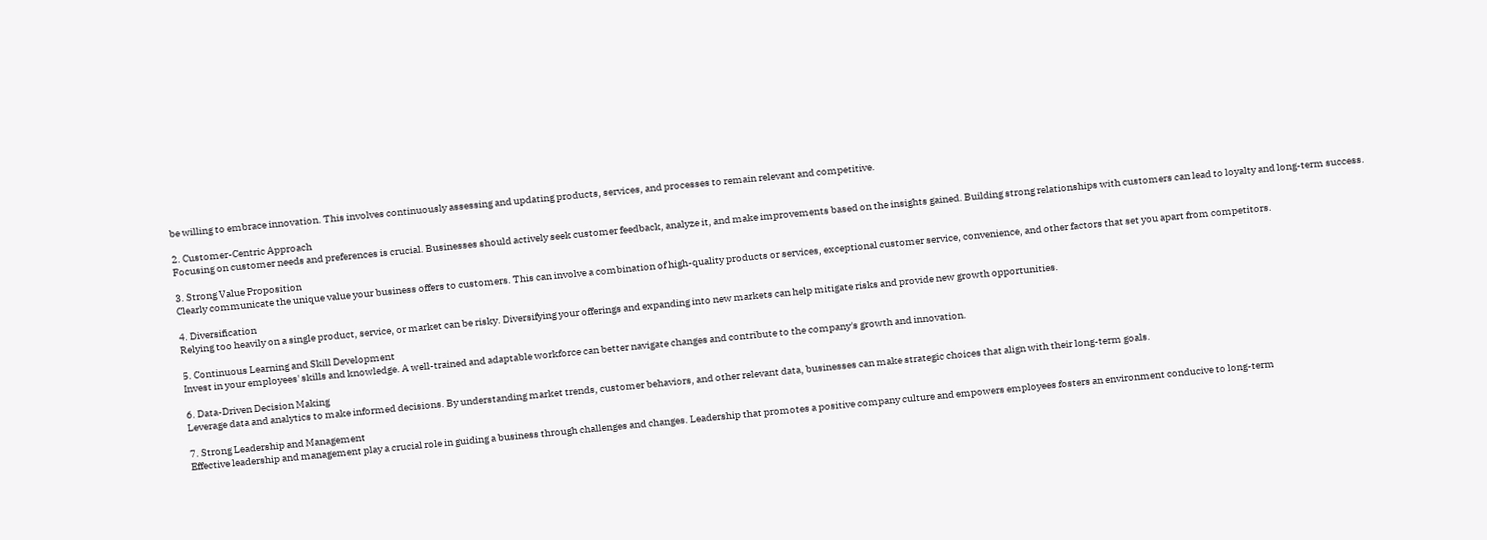be willing to embrace innovation. This involves continuously assessing and updating products, services, and processes to remain relevant and competitive.

2. Customer-Centric Approach
Focusing on customer needs and preferences is crucial. Businesses should actively seek customer feedback, analyze it, and make improvements based on the insights gained. Building strong relationships with customers can lead to loyalty and long-term success.

3. Strong Value Proposition
Clearly communicate the unique value your business offers to customers. This can involve a combination of high-quality products or services, exceptional customer service, convenience, and other factors that set you apart from competitors.

4. Diversification
Relying too heavily on a single product, service, or market can be risky. Diversifying your offerings and expanding into new markets can help mitigate risks and provide new growth opportunities.

5. Continuous Learning and Skill Development
Invest in your employees' skills and knowledge. A well-trained and adaptable workforce can better navigate changes and contribute to the company's growth and innovation.

6. Data-Driven Decision Making
Leverage data and analytics to make informed decisions. By understanding market trends, customer behaviors, and other relevant data, businesses can make strategic choices that align with their long-term goals.

7. Strong Leadership and Management
Effective leadership and management play a crucial role in guiding a business through challenges and changes. Leadership that promotes a positive company culture and empowers employees fosters an environment conducive to long-term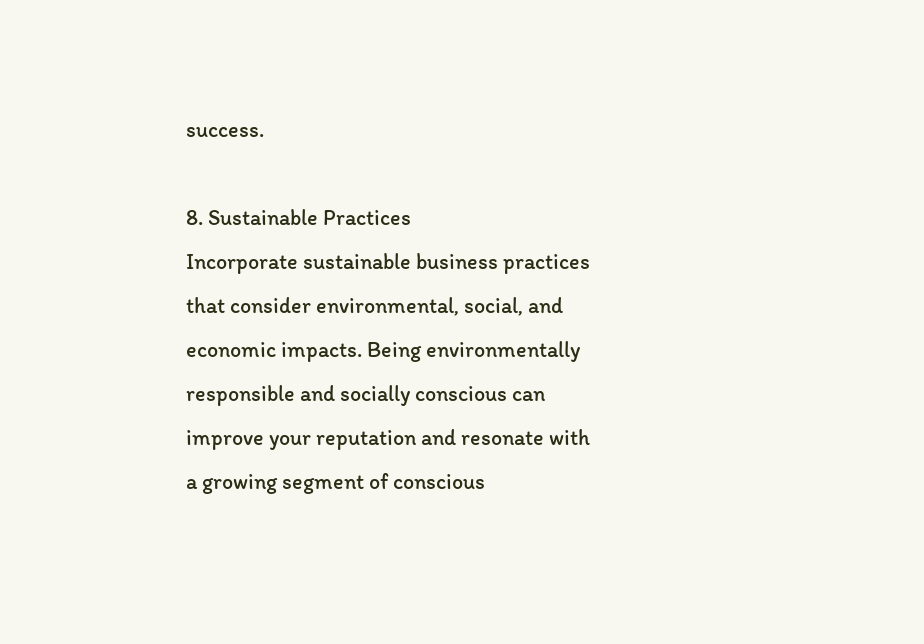success.

8. Sustainable Practices
Incorporate sustainable business practices that consider environmental, social, and economic impacts. Being environmentally responsible and socially conscious can improve your reputation and resonate with a growing segment of conscious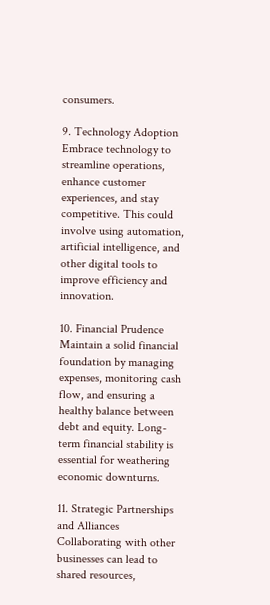consumers.

9. Technology Adoption
Embrace technology to streamline operations, enhance customer experiences, and stay competitive. This could involve using automation, artificial intelligence, and other digital tools to improve efficiency and innovation.

10. Financial Prudence
Maintain a solid financial foundation by managing expenses, monitoring cash flow, and ensuring a healthy balance between debt and equity. Long-term financial stability is essential for weathering economic downturns.

11. Strategic Partnerships and Alliances
Collaborating with other businesses can lead to shared resources,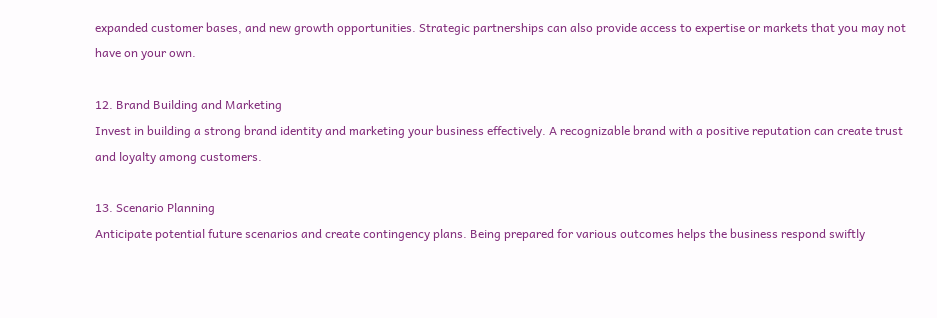expanded customer bases, and new growth opportunities. Strategic partnerships can also provide access to expertise or markets that you may not have on your own.

12. Brand Building and Marketing
Invest in building a strong brand identity and marketing your business effectively. A recognizable brand with a positive reputation can create trust and loyalty among customers.

13. Scenario Planning
Anticipate potential future scenarios and create contingency plans. Being prepared for various outcomes helps the business respond swiftly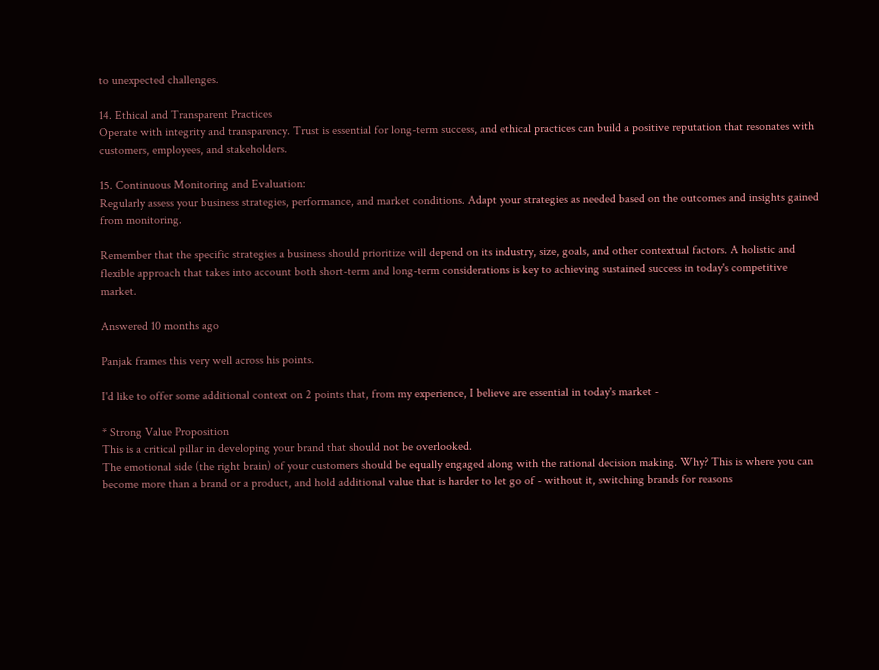to unexpected challenges.

14. Ethical and Transparent Practices
Operate with integrity and transparency. Trust is essential for long-term success, and ethical practices can build a positive reputation that resonates with customers, employees, and stakeholders.

15. Continuous Monitoring and Evaluation:
Regularly assess your business strategies, performance, and market conditions. Adapt your strategies as needed based on the outcomes and insights gained from monitoring.

Remember that the specific strategies a business should prioritize will depend on its industry, size, goals, and other contextual factors. A holistic and flexible approach that takes into account both short-term and long-term considerations is key to achieving sustained success in today's competitive market.

Answered 10 months ago

Panjak frames this very well across his points.

I'd like to offer some additional context on 2 points that, from my experience, I believe are essential in today's market -

* Strong Value Proposition
This is a critical pillar in developing your brand that should not be overlooked.
The emotional side (the right brain) of your customers should be equally engaged along with the rational decision making. Why? This is where you can become more than a brand or a product, and hold additional value that is harder to let go of - without it, switching brands for reasons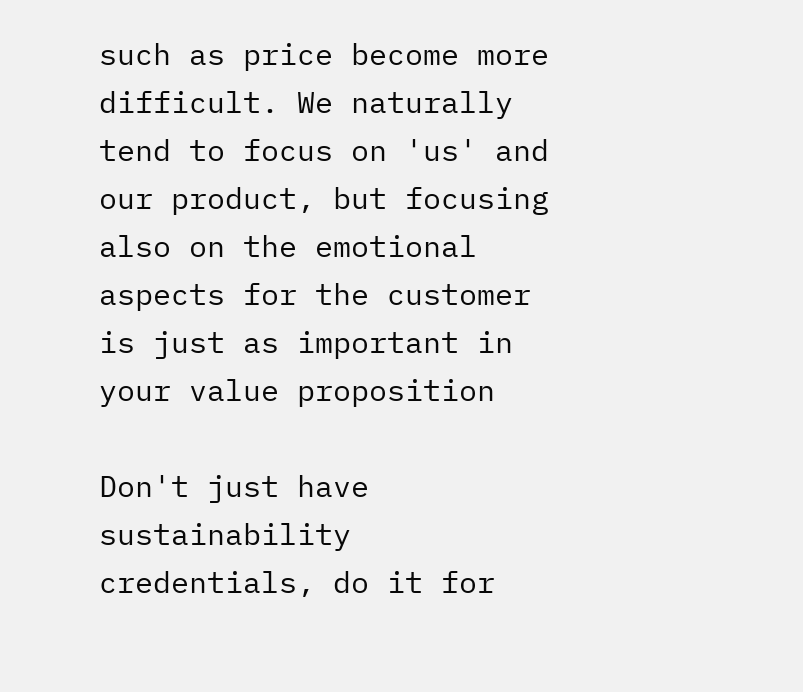such as price become more difficult. We naturally tend to focus on 'us' and our product, but focusing also on the emotional aspects for the customer is just as important in your value proposition

Don't just have sustainability credentials, do it for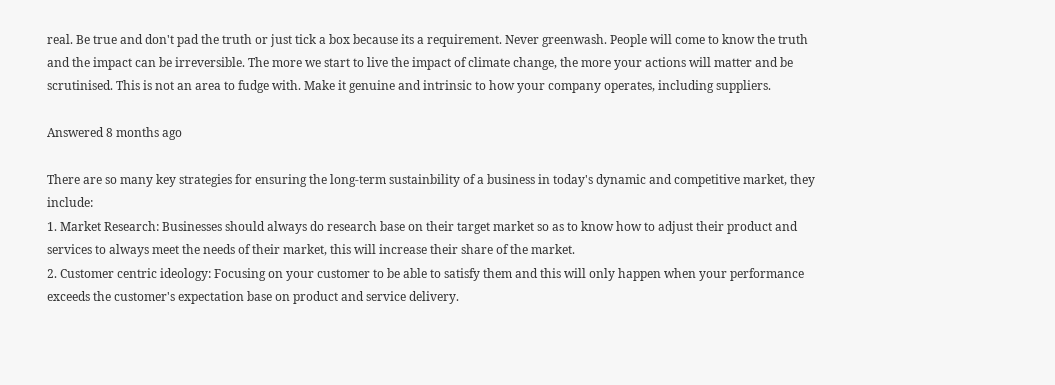real. Be true and don't pad the truth or just tick a box because its a requirement. Never greenwash. People will come to know the truth and the impact can be irreversible. The more we start to live the impact of climate change, the more your actions will matter and be scrutinised. This is not an area to fudge with. Make it genuine and intrinsic to how your company operates, including suppliers.

Answered 8 months ago

There are so many key strategies for ensuring the long-term sustainbility of a business in today's dynamic and competitive market, they include:
1. Market Research: Businesses should always do research base on their target market so as to know how to adjust their product and services to always meet the needs of their market, this will increase their share of the market.
2. Customer centric ideology: Focusing on your customer to be able to satisfy them and this will only happen when your performance exceeds the customer's expectation base on product and service delivery.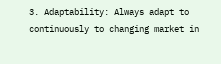3. Adaptability: Always adapt to continuously to changing market in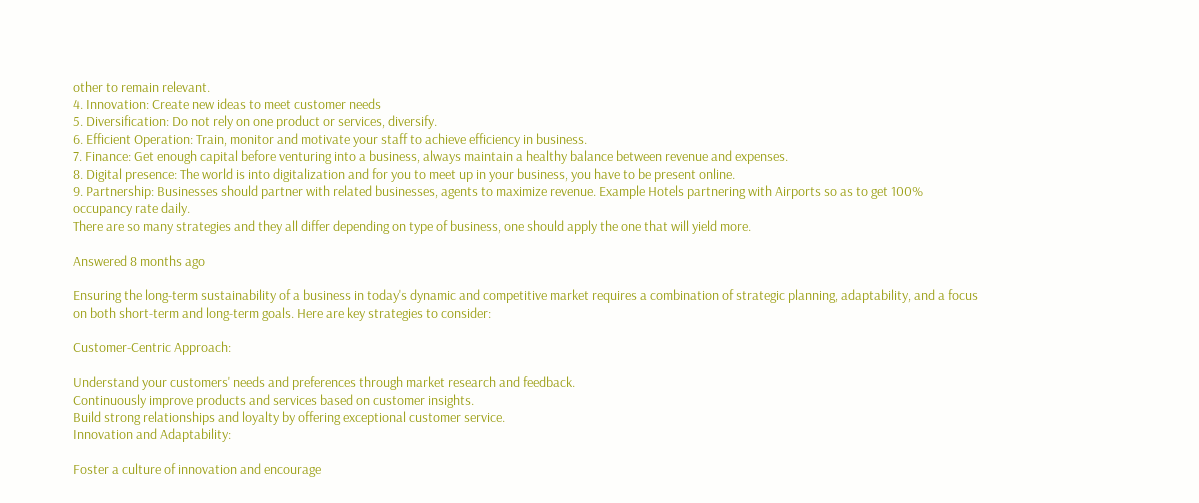other to remain relevant.
4. Innovation: Create new ideas to meet customer needs
5. Diversification: Do not rely on one product or services, diversify.
6. Efficient Operation: Train, monitor and motivate your staff to achieve efficiency in business.
7. Finance: Get enough capital before venturing into a business, always maintain a healthy balance between revenue and expenses.
8. Digital presence: The world is into digitalization and for you to meet up in your business, you have to be present online.
9. Partnership: Businesses should partner with related businesses, agents to maximize revenue. Example Hotels partnering with Airports so as to get 100% occupancy rate daily.
There are so many strategies and they all differ depending on type of business, one should apply the one that will yield more.

Answered 8 months ago

Ensuring the long-term sustainability of a business in today's dynamic and competitive market requires a combination of strategic planning, adaptability, and a focus on both short-term and long-term goals. Here are key strategies to consider:

Customer-Centric Approach:

Understand your customers' needs and preferences through market research and feedback.
Continuously improve products and services based on customer insights.
Build strong relationships and loyalty by offering exceptional customer service.
Innovation and Adaptability:

Foster a culture of innovation and encourage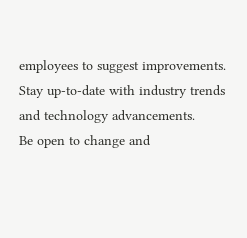employees to suggest improvements.
Stay up-to-date with industry trends and technology advancements.
Be open to change and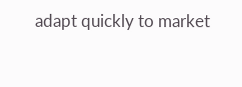adapt quickly to market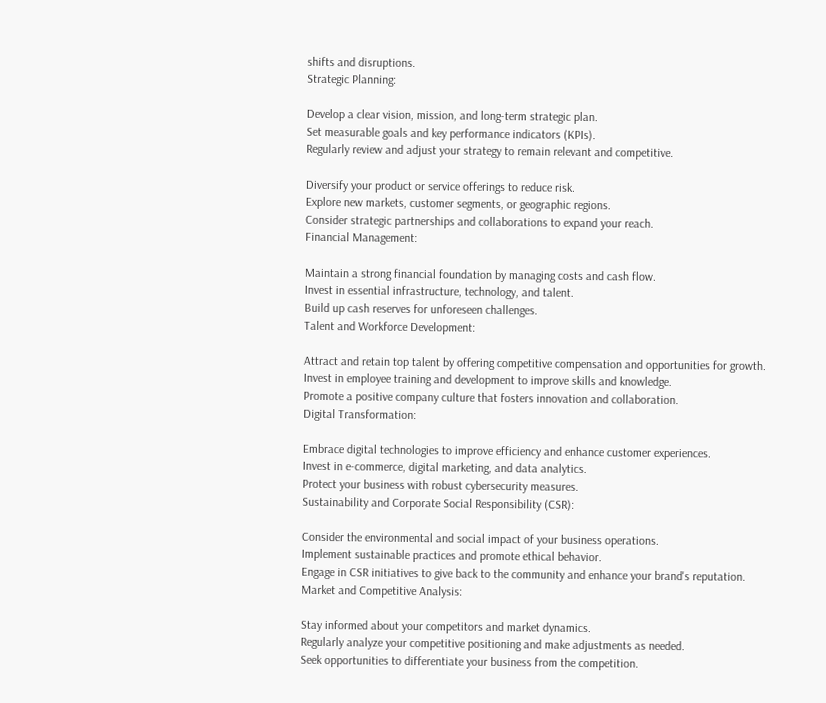shifts and disruptions.
Strategic Planning:

Develop a clear vision, mission, and long-term strategic plan.
Set measurable goals and key performance indicators (KPIs).
Regularly review and adjust your strategy to remain relevant and competitive.

Diversify your product or service offerings to reduce risk.
Explore new markets, customer segments, or geographic regions.
Consider strategic partnerships and collaborations to expand your reach.
Financial Management:

Maintain a strong financial foundation by managing costs and cash flow.
Invest in essential infrastructure, technology, and talent.
Build up cash reserves for unforeseen challenges.
Talent and Workforce Development:

Attract and retain top talent by offering competitive compensation and opportunities for growth.
Invest in employee training and development to improve skills and knowledge.
Promote a positive company culture that fosters innovation and collaboration.
Digital Transformation:

Embrace digital technologies to improve efficiency and enhance customer experiences.
Invest in e-commerce, digital marketing, and data analytics.
Protect your business with robust cybersecurity measures.
Sustainability and Corporate Social Responsibility (CSR):

Consider the environmental and social impact of your business operations.
Implement sustainable practices and promote ethical behavior.
Engage in CSR initiatives to give back to the community and enhance your brand's reputation.
Market and Competitive Analysis:

Stay informed about your competitors and market dynamics.
Regularly analyze your competitive positioning and make adjustments as needed.
Seek opportunities to differentiate your business from the competition.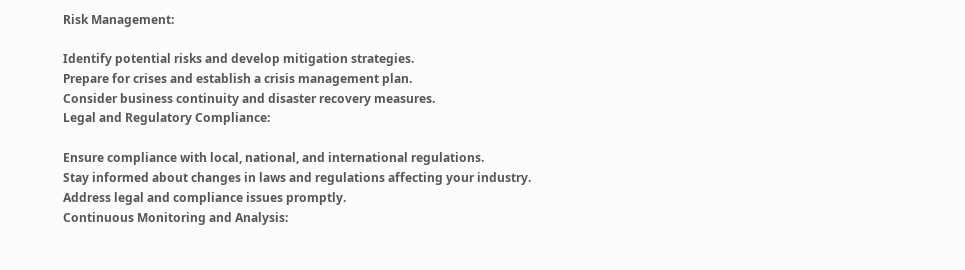Risk Management:

Identify potential risks and develop mitigation strategies.
Prepare for crises and establish a crisis management plan.
Consider business continuity and disaster recovery measures.
Legal and Regulatory Compliance:

Ensure compliance with local, national, and international regulations.
Stay informed about changes in laws and regulations affecting your industry.
Address legal and compliance issues promptly.
Continuous Monitoring and Analysis: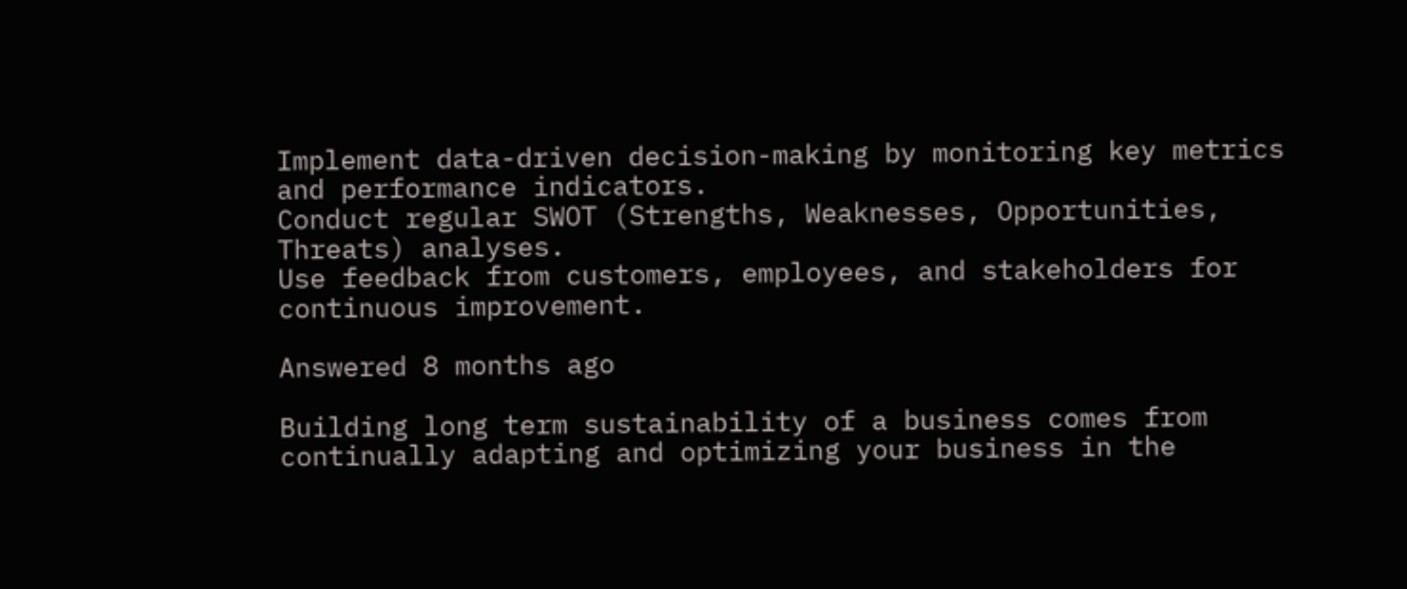Implement data-driven decision-making by monitoring key metrics and performance indicators.
Conduct regular SWOT (Strengths, Weaknesses, Opportunities, Threats) analyses.
Use feedback from customers, employees, and stakeholders for continuous improvement.

Answered 8 months ago

Building long term sustainability of a business comes from continually adapting and optimizing your business in the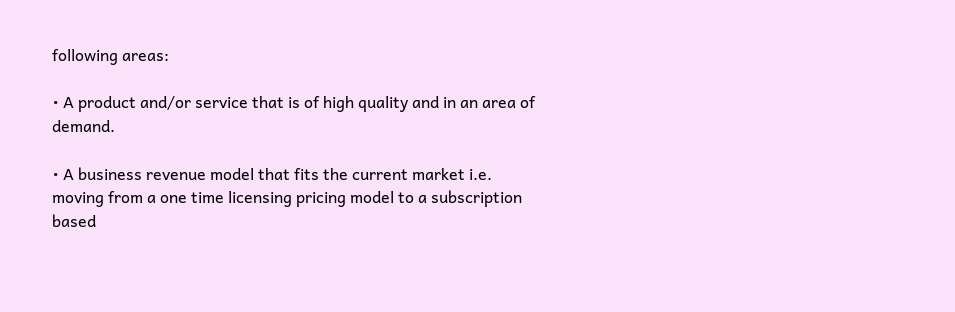following areas:

• A product and/or service that is of high quality and in an area of demand.

• A business revenue model that fits the current market i.e. moving from a one time licensing pricing model to a subscription based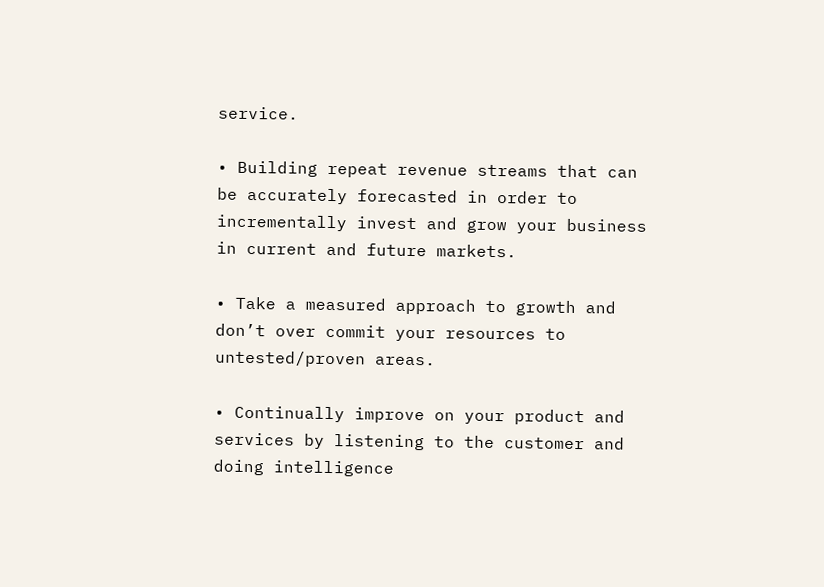service.

• Building repeat revenue streams that can be accurately forecasted in order to incrementally invest and grow your business in current and future markets.

• Take a measured approach to growth and don’t over commit your resources to untested/proven areas.

• Continually improve on your product and services by listening to the customer and doing intelligence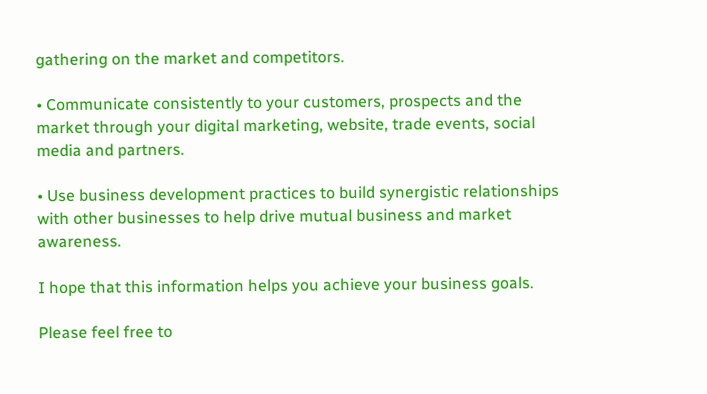gathering on the market and competitors.

• Communicate consistently to your customers, prospects and the market through your digital marketing, website, trade events, social media and partners.

• Use business development practices to build synergistic relationships with other businesses to help drive mutual business and market awareness.

I hope that this information helps you achieve your business goals.

Please feel free to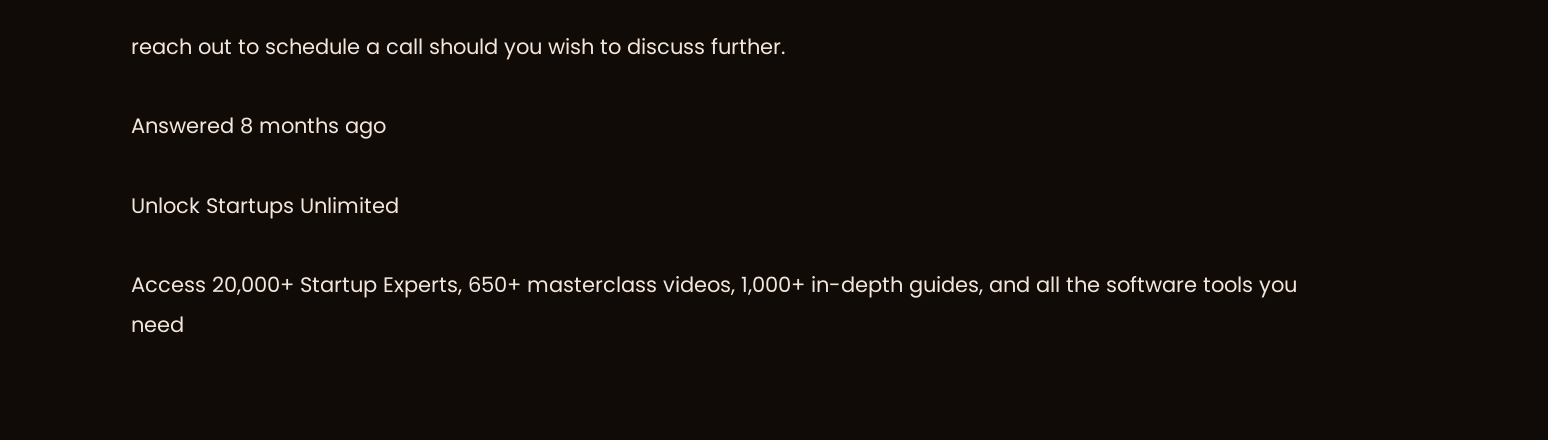reach out to schedule a call should you wish to discuss further.

Answered 8 months ago

Unlock Startups Unlimited

Access 20,000+ Startup Experts, 650+ masterclass videos, 1,000+ in-depth guides, and all the software tools you need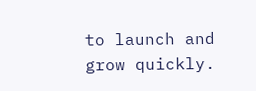to launch and grow quickly.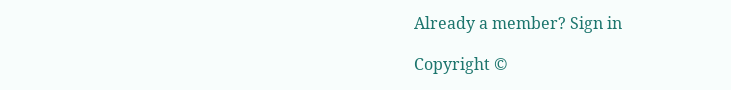Already a member? Sign in

Copyright ©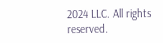2024 LLC. All rights reserved.